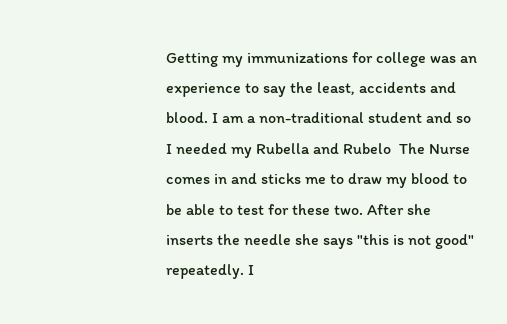Getting my immunizations for college was an experience to say the least, accidents and blood. I am a non-traditional student and so I needed my Rubella and Rubelo  The Nurse comes in and sticks me to draw my blood to be able to test for these two. After she inserts the needle she says "this is not good" repeatedly. I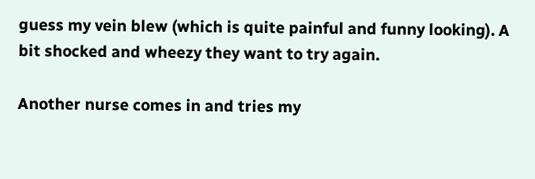guess my vein blew (which is quite painful and funny looking). A bit shocked and wheezy they want to try again.

Another nurse comes in and tries my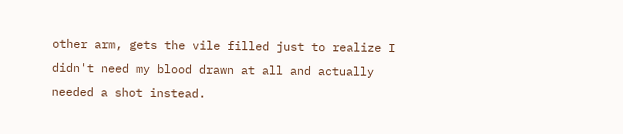other arm, gets the vile filled just to realize I didn't need my blood drawn at all and actually needed a shot instead.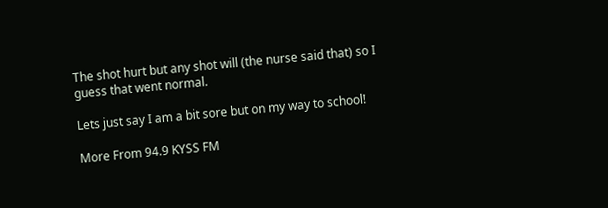The shot hurt but any shot will (the nurse said that) so I guess that went normal.

Lets just say I am a bit sore but on my way to school!

More From 94.9 KYSS FM